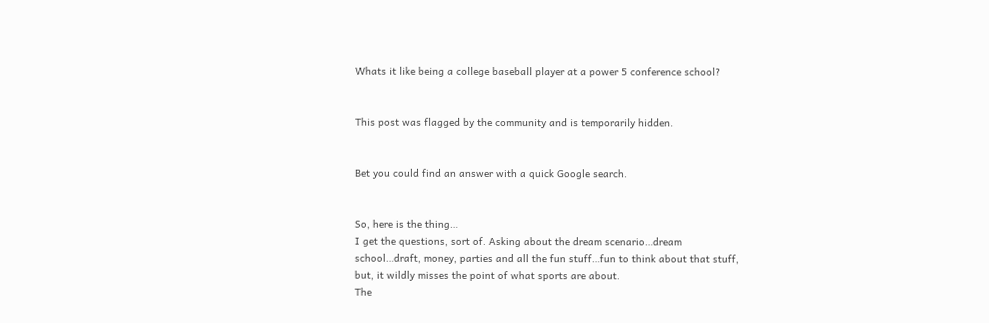Whats it like being a college baseball player at a power 5 conference school?


This post was flagged by the community and is temporarily hidden.


Bet you could find an answer with a quick Google search.


So, here is the thing…
I get the questions, sort of. Asking about the dream scenario…dream school…draft, money, parties and all the fun stuff…fun to think about that stuff, but, it wildly misses the point of what sports are about.
The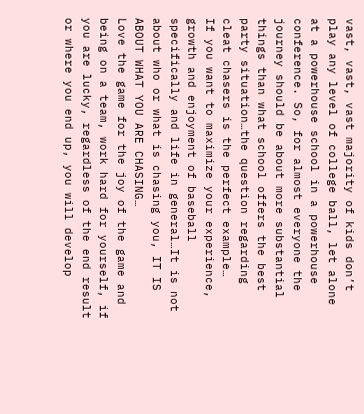vast, vast, vast majority of kids don’t play any level of college ball, let alone at a powerhouse school in a powerhouse conference. So, for almost everyone the journey should be about more substantial things than what school offers the best party situation…the question regarding cleat chasers is the perfect example…
If you want to maximize your experience, growth and enjoyment of baseball specifically and life in general…It is not about who or what is chasing you, IT IS ABOUT WHAT YOU ARE CHASING…
Love the game for the joy of the game and being on a team, work hard for yourself, if you are lucky, regardless of the end result or where you end up, you will develop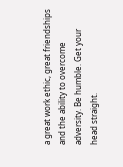a great work ethic, great friendships and the ability to overcome adversity. Be humble. Get your head straight.